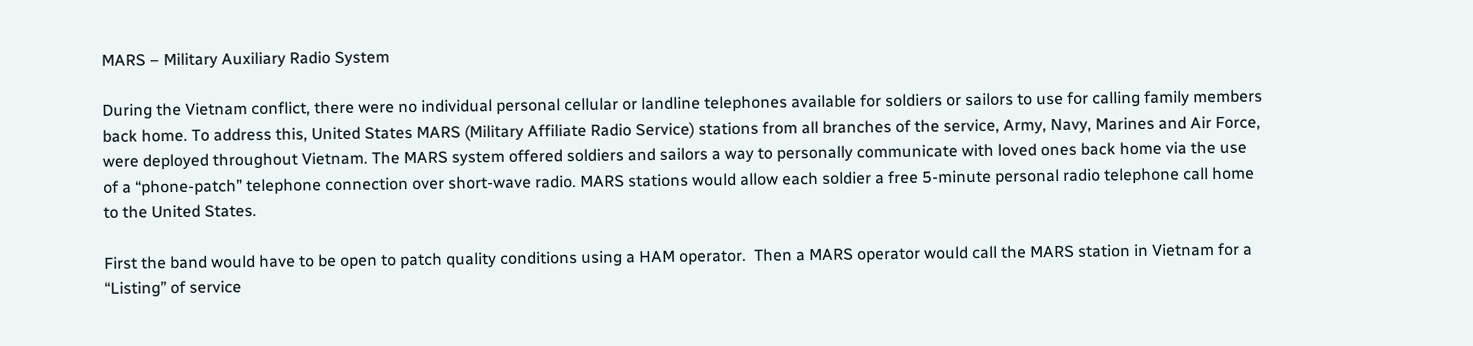MARS – Military Auxiliary Radio System

During the Vietnam conflict, there were no individual personal cellular or landline telephones available for soldiers or sailors to use for calling family members back home. To address this, United States MARS (Military Affiliate Radio Service) stations from all branches of the service, Army, Navy, Marines and Air Force, were deployed throughout Vietnam. The MARS system offered soldiers and sailors a way to personally communicate with loved ones back home via the use of a “phone-patch” telephone connection over short-wave radio. MARS stations would allow each soldier a free 5-minute personal radio telephone call home to the United States.

First the band would have to be open to patch quality conditions using a HAM operator.  Then a MARS operator would call the MARS station in Vietnam for a “Listing” of service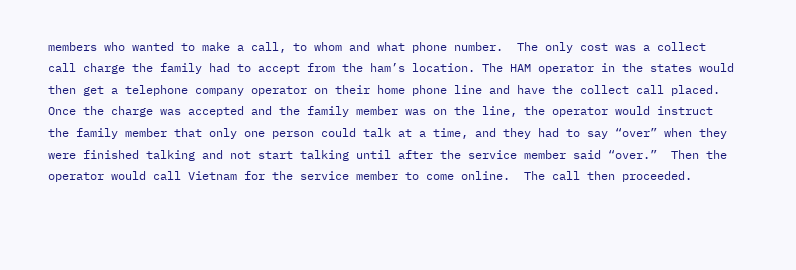members who wanted to make a call, to whom and what phone number.  The only cost was a collect call charge the family had to accept from the ham’s location. The HAM operator in the states would then get a telephone company operator on their home phone line and have the collect call placed.  Once the charge was accepted and the family member was on the line, the operator would instruct the family member that only one person could talk at a time, and they had to say “over” when they were finished talking and not start talking until after the service member said “over.”  Then the operator would call Vietnam for the service member to come online.  The call then proceeded.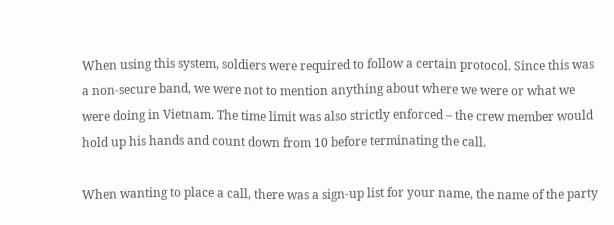When using this system, soldiers were required to follow a certain protocol. Since this was a non-secure band, we were not to mention anything about where we were or what we were doing in Vietnam. The time limit was also strictly enforced – the crew member would hold up his hands and count down from 10 before terminating the call.

When wanting to place a call, there was a sign-up list for your name, the name of the party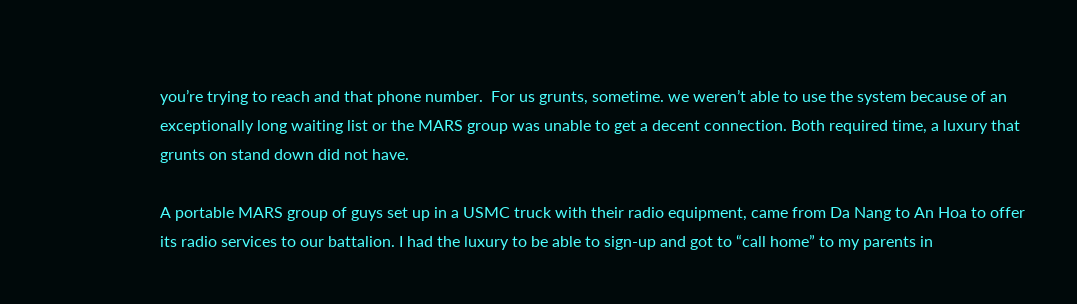you’re trying to reach and that phone number.  For us grunts, sometime. we weren’t able to use the system because of an exceptionally long waiting list or the MARS group was unable to get a decent connection. Both required time, a luxury that grunts on stand down did not have.

A portable MARS group of guys set up in a USMC truck with their radio equipment, came from Da Nang to An Hoa to offer its radio services to our battalion. I had the luxury to be able to sign-up and got to “call home” to my parents in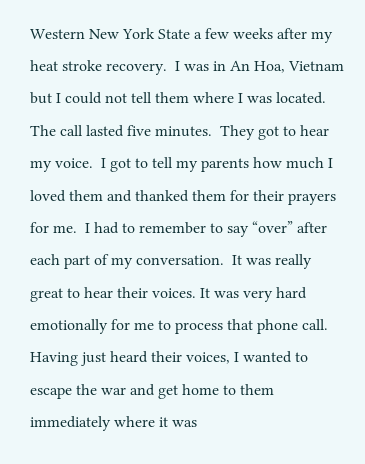Western New York State a few weeks after my heat stroke recovery.  I was in An Hoa, Vietnam but I could not tell them where I was located.  The call lasted five minutes.  They got to hear my voice.  I got to tell my parents how much I loved them and thanked them for their prayers for me.  I had to remember to say “over” after each part of my conversation.  It was really great to hear their voices. It was very hard emotionally for me to process that phone call. Having just heard their voices, I wanted to escape the war and get home to them immediately where it was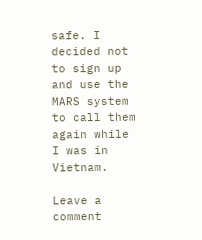safe. I decided not to sign up and use the MARS system to call them again while I was in Vietnam.

Leave a comment